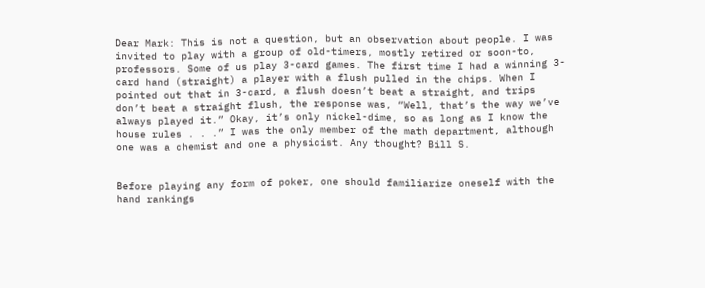Dear Mark: This is not a question, but an observation about people. I was invited to play with a group of old-timers, mostly retired or soon-to, professors. Some of us play 3-card games. The first time I had a winning 3-card hand (straight) a player with a flush pulled in the chips. When I pointed out that in 3-card, a flush doesn’t beat a straight, and trips don’t beat a straight flush, the response was, “Well, that’s the way we’ve always played it.” Okay, it’s only nickel-dime, so as long as I know the house rules . . .” I was the only member of the math department, although one was a chemist and one a physicist. Any thought? Bill S.


Before playing any form of poker, one should familiarize oneself with the hand rankings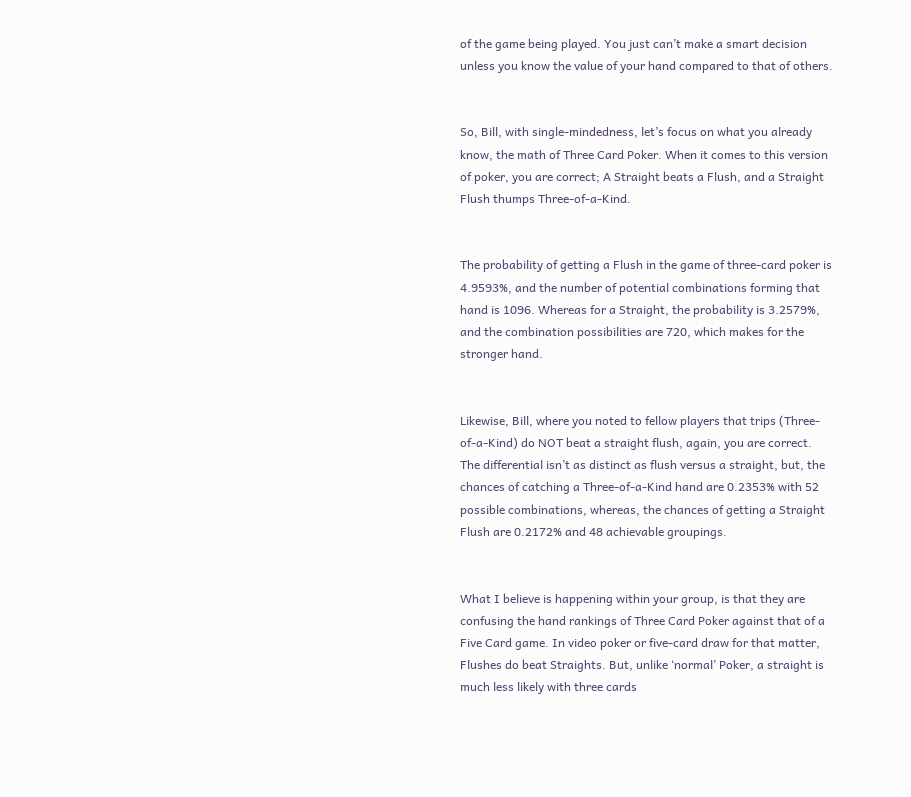of the game being played. You just can’t make a smart decision unless you know the value of your hand compared to that of others.


So, Bill, with single-mindedness, let’s focus on what you already know, the math of Three Card Poker. When it comes to this version of poker, you are correct; A Straight beats a Flush, and a Straight Flush thumps Three-of-a-Kind.


The probability of getting a Flush in the game of three-card poker is 4.9593%, and the number of potential combinations forming that hand is 1096. Whereas for a Straight, the probability is 3.2579%, and the combination possibilities are 720, which makes for the stronger hand.


Likewise, Bill, where you noted to fellow players that trips (Three-of-a-Kind) do NOT beat a straight flush, again, you are correct. The differential isn’t as distinct as flush versus a straight, but, the chances of catching a Three-of-a-Kind hand are 0.2353% with 52 possible combinations, whereas, the chances of getting a Straight Flush are 0.2172% and 48 achievable groupings.


What I believe is happening within your group, is that they are confusing the hand rankings of Three Card Poker against that of a Five Card game. In video poker or five-card draw for that matter, Flushes do beat Straights. But, unlike ‘normal’ Poker, a straight is much less likely with three cards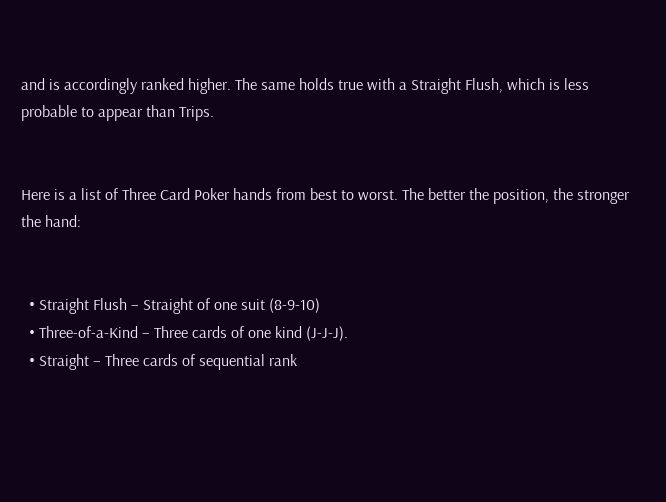and is accordingly ranked higher. The same holds true with a Straight Flush, which is less probable to appear than Trips.


Here is a list of Three Card Poker hands from best to worst. The better the position, the stronger the hand:


  • Straight Flush – Straight of one suit (8-9-10)
  • Three-of-a-Kind – Three cards of one kind (J-J-J).
  • Straight – Three cards of sequential rank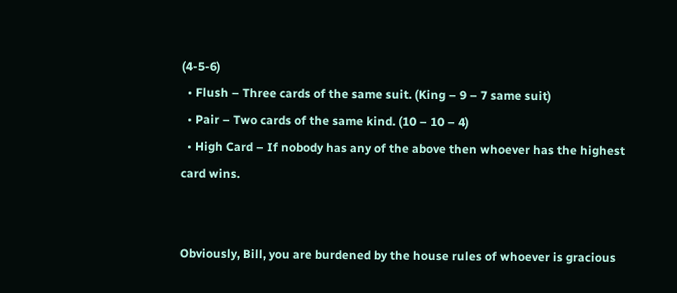(4-5-6)
  • Flush – Three cards of the same suit. (King – 9 – 7 same suit)
  • Pair – Two cards of the same kind. (10 – 10 – 4)
  • High Card – If nobody has any of the above then whoever has the highest card wins.


Obviously, Bill, you are burdened by the house rules of whoever is gracious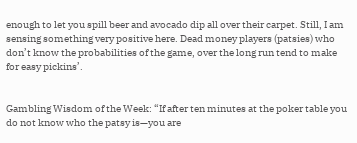enough to let you spill beer and avocado dip all over their carpet. Still, I am sensing something very positive here. Dead money players (patsies) who don’t know the probabilities of the game, over the long run tend to make for easy pickins’.


Gambling Wisdom of the Week: “If after ten minutes at the poker table you do not know who the patsy is—you are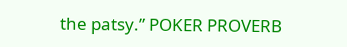the patsy.” POKER PROVERB